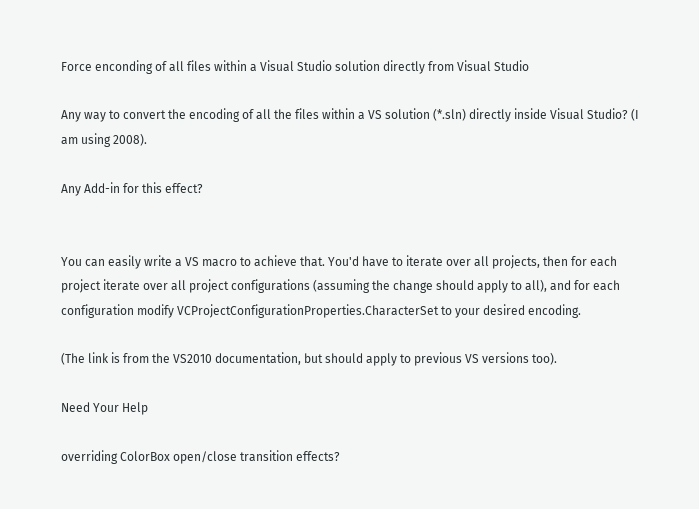Force enconding of all files within a Visual Studio solution directly from Visual Studio

Any way to convert the encoding of all the files within a VS solution (*.sln) directly inside Visual Studio? (I am using 2008).

Any Add-in for this effect?


You can easily write a VS macro to achieve that. You'd have to iterate over all projects, then for each project iterate over all project configurations (assuming the change should apply to all), and for each configuration modify VCProjectConfigurationProperties.CharacterSet to your desired encoding.

(The link is from the VS2010 documentation, but should apply to previous VS versions too).

Need Your Help

overriding ColorBox open/close transition effects?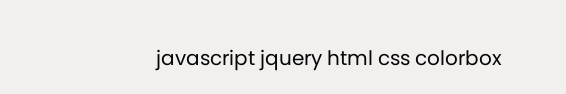javascript jquery html css colorbox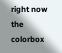right now the colorbox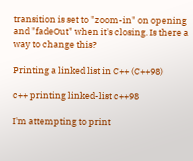transition is set to "zoom-in" on opening and "fadeOut" when it's closing. Is there a way to change this?

Printing a linked list in C++ (C++98)

c++ printing linked-list c++98

I'm attempting to print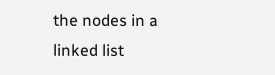the nodes in a linked list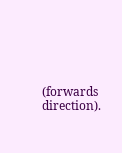(forwards direction).